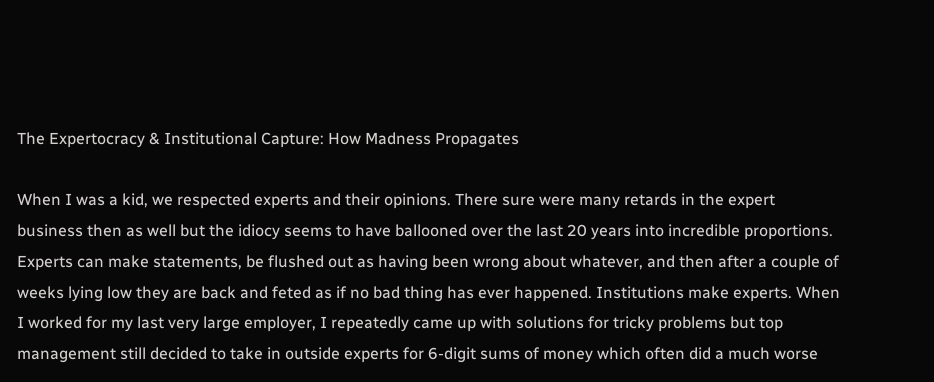The Expertocracy & Institutional Capture: How Madness Propagates

When I was a kid, we respected experts and their opinions. There sure were many retards in the expert business then as well but the idiocy seems to have ballooned over the last 20 years into incredible proportions. Experts can make statements, be flushed out as having been wrong about whatever, and then after a couple of weeks lying low they are back and feted as if no bad thing has ever happened. Institutions make experts. When I worked for my last very large employer, I repeatedly came up with solutions for tricky problems but top management still decided to take in outside experts for 6-digit sums of money which often did a much worse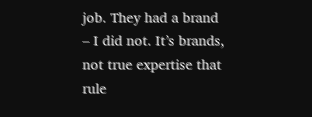job. They had a brand – I did not. It’s brands, not true expertise that rule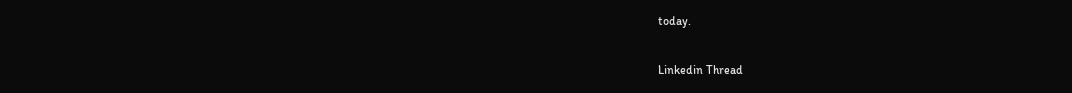today.

Linkedin Thread